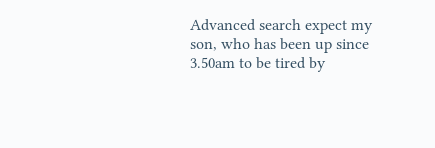Advanced search expect my son, who has been up since 3.50am to be tired by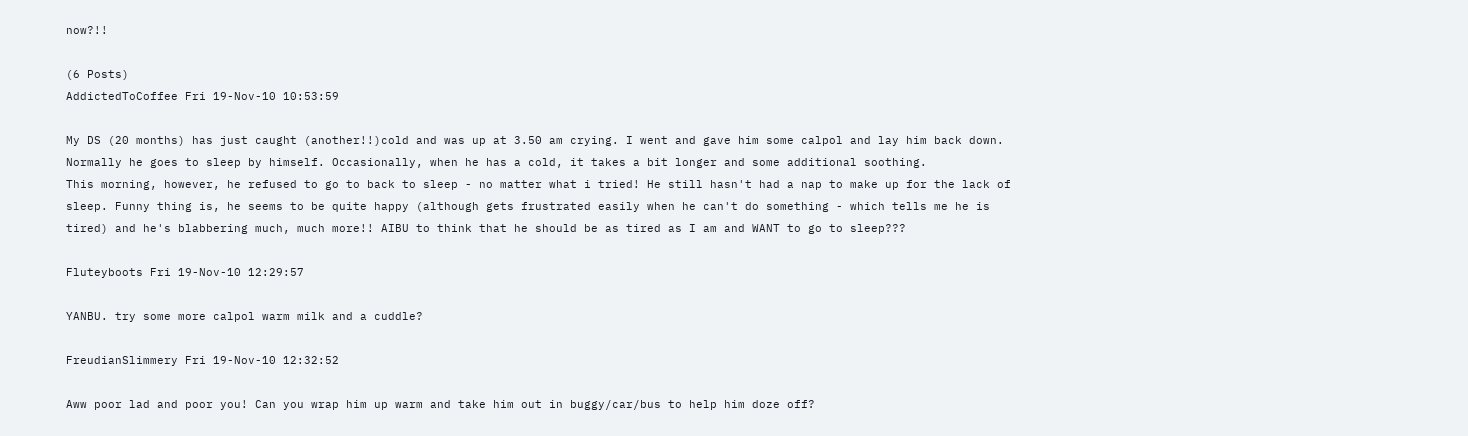now?!!

(6 Posts)
AddictedToCoffee Fri 19-Nov-10 10:53:59

My DS (20 months) has just caught (another!!)cold and was up at 3.50 am crying. I went and gave him some calpol and lay him back down. Normally he goes to sleep by himself. Occasionally, when he has a cold, it takes a bit longer and some additional soothing.
This morning, however, he refused to go to back to sleep - no matter what i tried! He still hasn't had a nap to make up for the lack of sleep. Funny thing is, he seems to be quite happy (although gets frustrated easily when he can't do something - which tells me he is tired) and he's blabbering much, much more!! AIBU to think that he should be as tired as I am and WANT to go to sleep???

Fluteyboots Fri 19-Nov-10 12:29:57

YANBU. try some more calpol warm milk and a cuddle?

FreudianSlimmery Fri 19-Nov-10 12:32:52

Aww poor lad and poor you! Can you wrap him up warm and take him out in buggy/car/bus to help him doze off?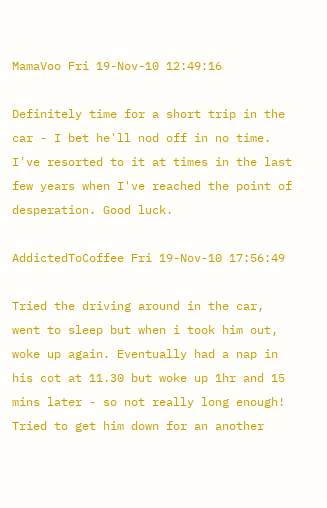MamaVoo Fri 19-Nov-10 12:49:16

Definitely time for a short trip in the car - I bet he'll nod off in no time. I've resorted to it at times in the last few years when I've reached the point of desperation. Good luck.

AddictedToCoffee Fri 19-Nov-10 17:56:49

Tried the driving around in the car, went to sleep but when i took him out, woke up again. Eventually had a nap in his cot at 11.30 but woke up 1hr and 15 mins later - so not really long enough! Tried to get him down for an another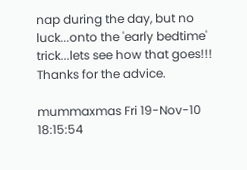nap during the day, but no luck...onto the 'early bedtime' trick...lets see how that goes!!! Thanks for the advice.

mummaxmas Fri 19-Nov-10 18:15:54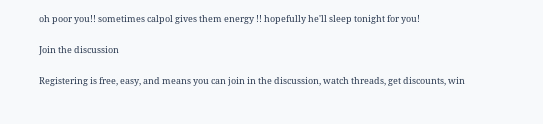oh poor you!! sometimes calpol gives them energy !! hopefully he'll sleep tonight for you!

Join the discussion

Registering is free, easy, and means you can join in the discussion, watch threads, get discounts, win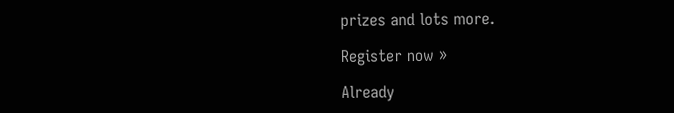prizes and lots more.

Register now »

Already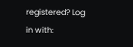registered? Log in with: